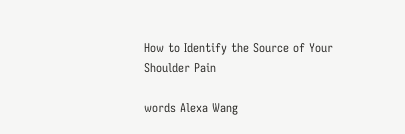How to Identify the Source of Your Shoulder Pain

words Alexa Wang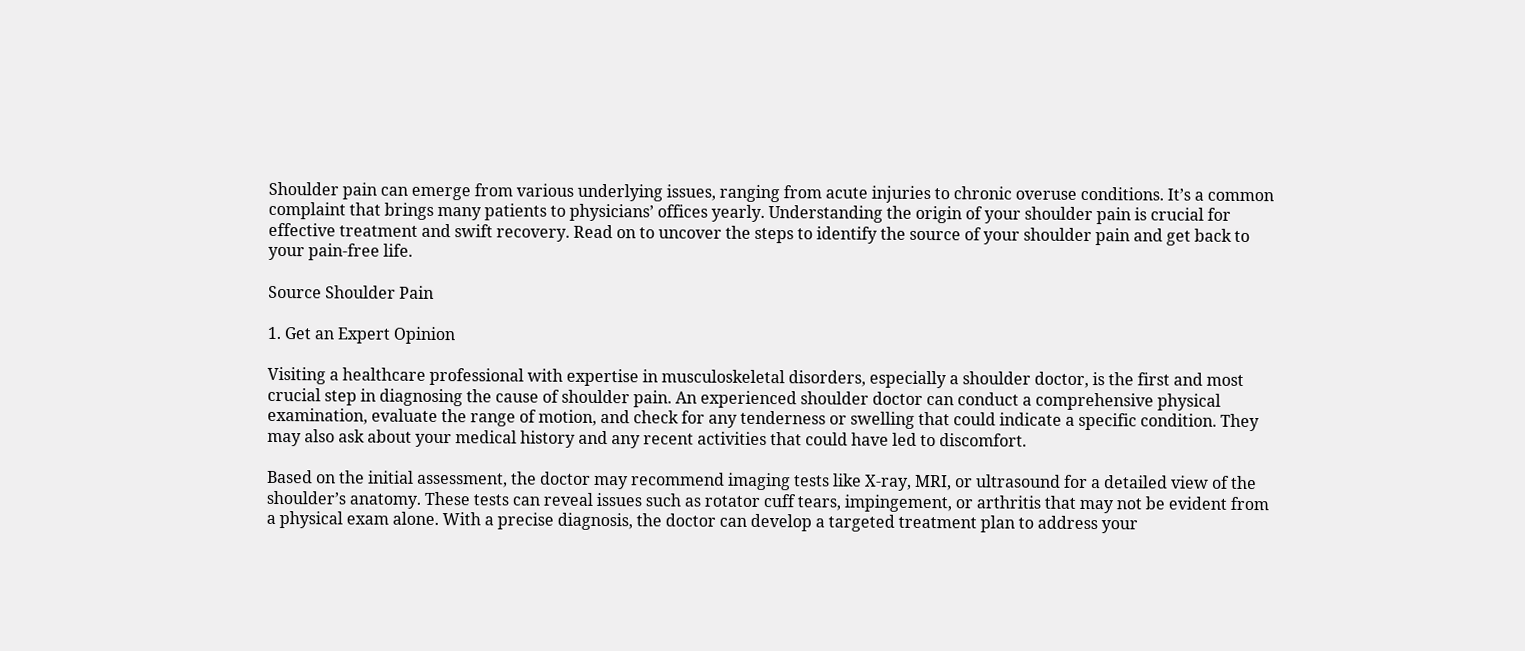Shoulder pain can emerge from various underlying issues, ranging from acute injuries to chronic overuse conditions. It’s a common complaint that brings many patients to physicians’ offices yearly. Understanding the origin of your shoulder pain is crucial for effective treatment and swift recovery. Read on to uncover the steps to identify the source of your shoulder pain and get back to your pain-free life.

Source Shoulder Pain

1. Get an Expert Opinion

Visiting a healthcare professional with expertise in musculoskeletal disorders, especially a shoulder doctor, is the first and most crucial step in diagnosing the cause of shoulder pain. An experienced shoulder doctor can conduct a comprehensive physical examination, evaluate the range of motion, and check for any tenderness or swelling that could indicate a specific condition. They may also ask about your medical history and any recent activities that could have led to discomfort.

Based on the initial assessment, the doctor may recommend imaging tests like X-ray, MRI, or ultrasound for a detailed view of the shoulder’s anatomy. These tests can reveal issues such as rotator cuff tears, impingement, or arthritis that may not be evident from a physical exam alone. With a precise diagnosis, the doctor can develop a targeted treatment plan to address your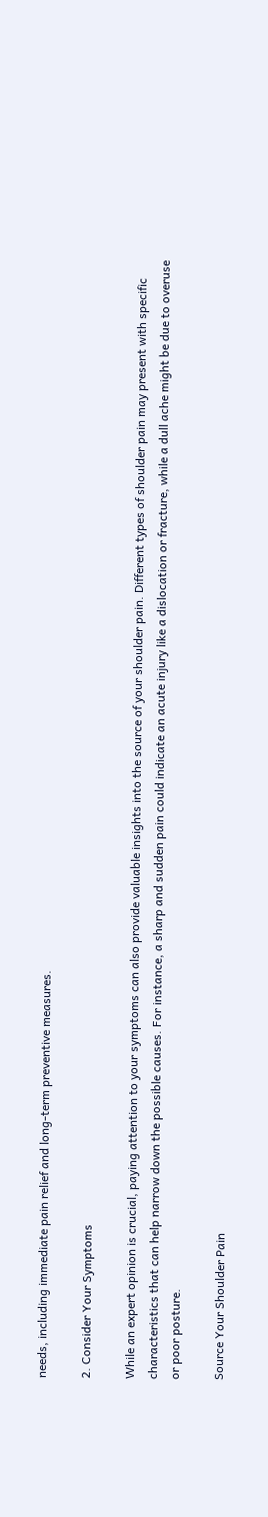needs, including immediate pain relief and long-term preventive measures.

2. Consider Your Symptoms

While an expert opinion is crucial, paying attention to your symptoms can also provide valuable insights into the source of your shoulder pain. Different types of shoulder pain may present with specific characteristics that can help narrow down the possible causes. For instance, a sharp and sudden pain could indicate an acute injury like a dislocation or fracture, while a dull ache might be due to overuse or poor posture.

Source Your Shoulder Pain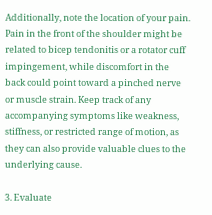Additionally, note the location of your pain. Pain in the front of the shoulder might be related to bicep tendonitis or a rotator cuff impingement, while discomfort in the back could point toward a pinched nerve or muscle strain. Keep track of any accompanying symptoms like weakness, stiffness, or restricted range of motion, as they can also provide valuable clues to the underlying cause.

3. Evaluate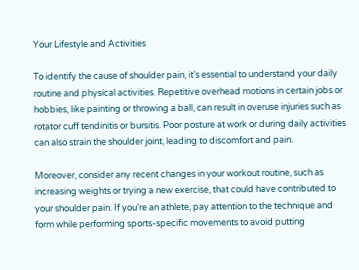Your Lifestyle and Activities

To identify the cause of shoulder pain, it’s essential to understand your daily routine and physical activities. Repetitive overhead motions in certain jobs or hobbies, like painting or throwing a ball, can result in overuse injuries such as rotator cuff tendinitis or bursitis. Poor posture at work or during daily activities can also strain the shoulder joint, leading to discomfort and pain.

Moreover, consider any recent changes in your workout routine, such as increasing weights or trying a new exercise, that could have contributed to your shoulder pain. If you’re an athlete, pay attention to the technique and form while performing sports-specific movements to avoid putting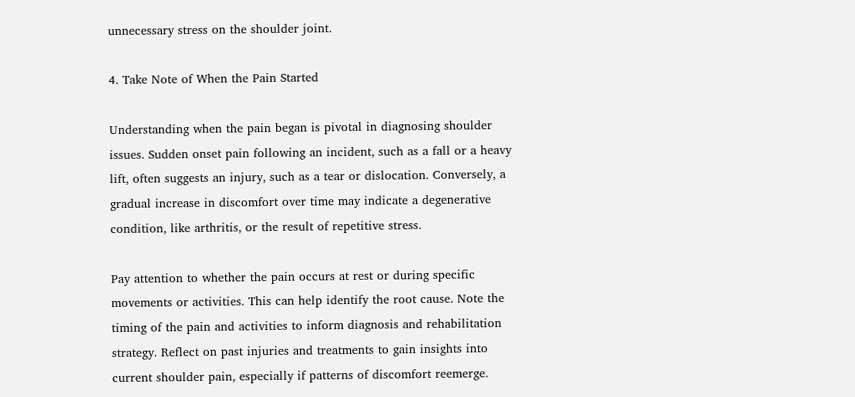unnecessary stress on the shoulder joint.

4. Take Note of When the Pain Started

Understanding when the pain began is pivotal in diagnosing shoulder issues. Sudden onset pain following an incident, such as a fall or a heavy lift, often suggests an injury, such as a tear or dislocation. Conversely, a gradual increase in discomfort over time may indicate a degenerative condition, like arthritis, or the result of repetitive stress.

Pay attention to whether the pain occurs at rest or during specific movements or activities. This can help identify the root cause. Note the timing of the pain and activities to inform diagnosis and rehabilitation strategy. Reflect on past injuries and treatments to gain insights into current shoulder pain, especially if patterns of discomfort reemerge.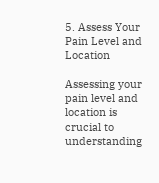5. Assess Your Pain Level and Location

Assessing your pain level and location is crucial to understanding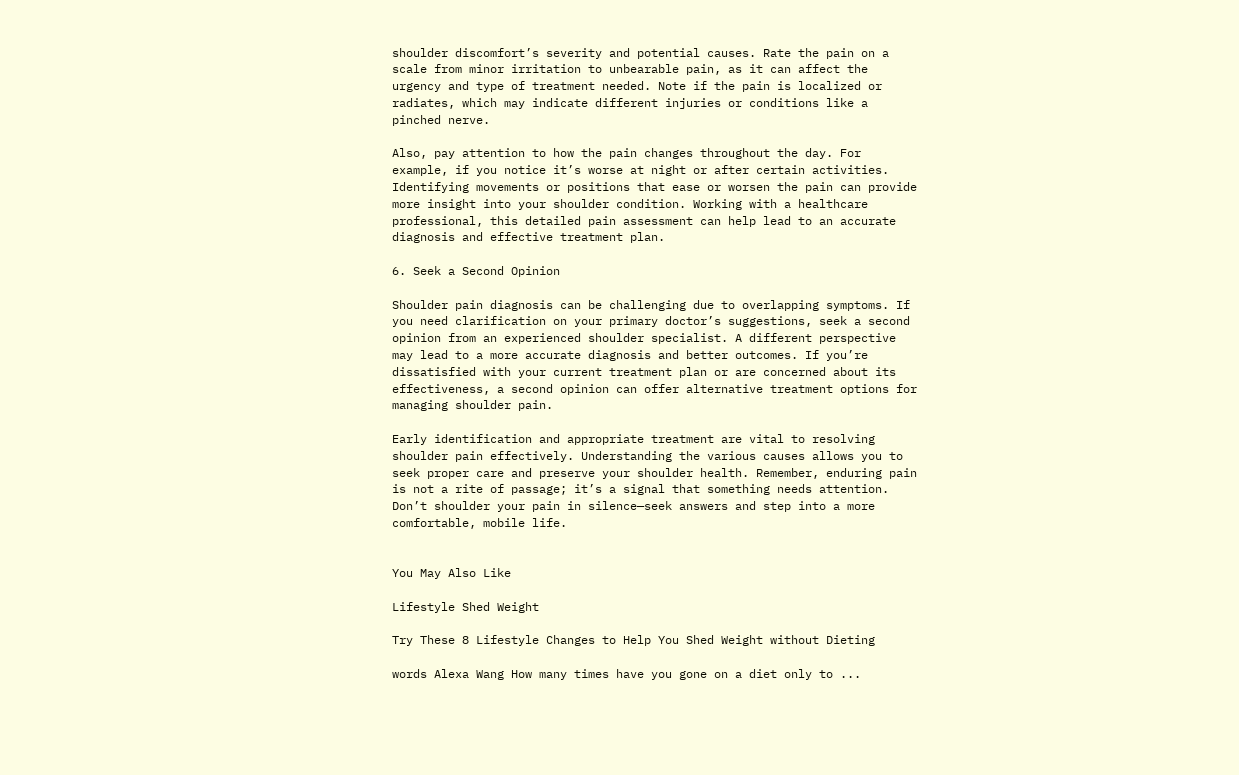shoulder discomfort’s severity and potential causes. Rate the pain on a scale from minor irritation to unbearable pain, as it can affect the urgency and type of treatment needed. Note if the pain is localized or radiates, which may indicate different injuries or conditions like a pinched nerve.

Also, pay attention to how the pain changes throughout the day. For example, if you notice it’s worse at night or after certain activities. Identifying movements or positions that ease or worsen the pain can provide more insight into your shoulder condition. Working with a healthcare professional, this detailed pain assessment can help lead to an accurate diagnosis and effective treatment plan.

6. Seek a Second Opinion

Shoulder pain diagnosis can be challenging due to overlapping symptoms. If you need clarification on your primary doctor’s suggestions, seek a second opinion from an experienced shoulder specialist. A different perspective may lead to a more accurate diagnosis and better outcomes. If you’re dissatisfied with your current treatment plan or are concerned about its effectiveness, a second opinion can offer alternative treatment options for managing shoulder pain.

Early identification and appropriate treatment are vital to resolving shoulder pain effectively. Understanding the various causes allows you to seek proper care and preserve your shoulder health. Remember, enduring pain is not a rite of passage; it’s a signal that something needs attention. Don’t shoulder your pain in silence—seek answers and step into a more comfortable, mobile life.


You May Also Like

Lifestyle Shed Weight

Try These 8 Lifestyle Changes to Help You Shed Weight without Dieting

words Alexa Wang How many times have you gone on a diet only to ...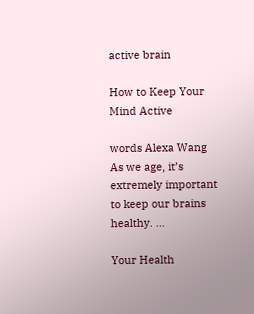active brain

How to Keep Your Mind Active

words Alexa Wang As we age, it’s extremely important to keep our brains healthy. ...

Your Health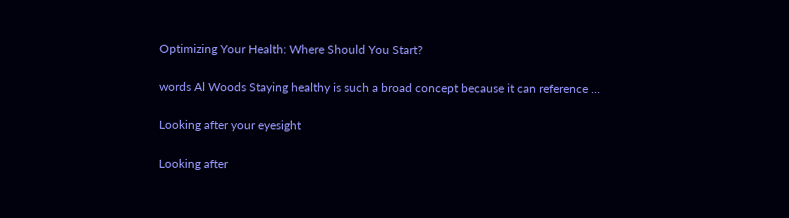Optimizing Your Health: Where Should You Start?

words Al Woods Staying healthy is such a broad concept because it can reference ...

Looking after your eyesight

Looking after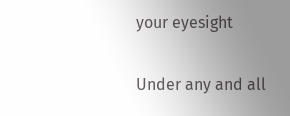your eyesight

Under any and all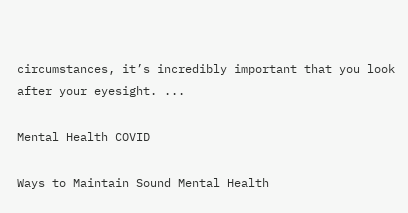circumstances, it’s incredibly important that you look after your eyesight. ...

Mental Health COVID

Ways to Maintain Sound Mental Health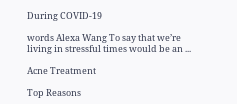During COVID-19

words Alexa Wang To say that we’re living in stressful times would be an ...

Acne Treatment

Top Reasons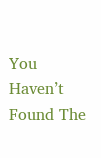You Haven’t Found The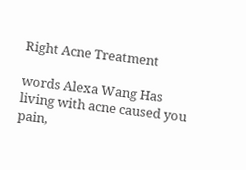Right Acne Treatment

words Alexa Wang Has living with acne caused you pain,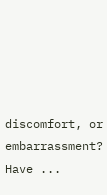discomfort, or embarrassment? Have ...